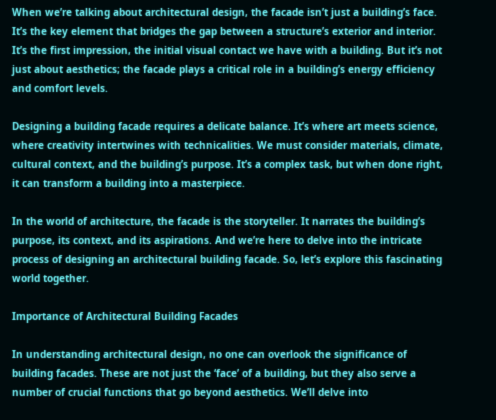When we’re talking about architectural design, the facade isn’t just a building’s face. It’s the key element that bridges the gap between a structure’s exterior and interior. It’s the first impression, the initial visual contact we have with a building. But it’s not just about aesthetics; the facade plays a critical role in a building’s energy efficiency and comfort levels.

Designing a building facade requires a delicate balance. It’s where art meets science, where creativity intertwines with technicalities. We must consider materials, climate, cultural context, and the building’s purpose. It’s a complex task, but when done right, it can transform a building into a masterpiece.

In the world of architecture, the facade is the storyteller. It narrates the building’s purpose, its context, and its aspirations. And we’re here to delve into the intricate process of designing an architectural building facade. So, let’s explore this fascinating world together.

Importance of Architectural Building Facades

In understanding architectural design, no one can overlook the significance of building facades. These are not just the ‘face’ of a building, but they also serve a number of crucial functions that go beyond aesthetics. We’ll delve into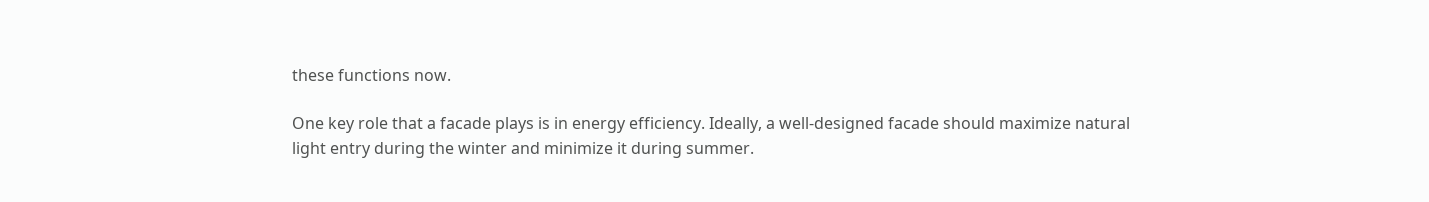these functions now.

One key role that a facade plays is in energy efficiency. Ideally, a well-designed facade should maximize natural light entry during the winter and minimize it during summer.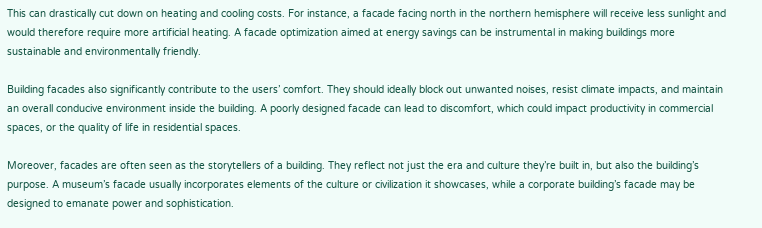This can drastically cut down on heating and cooling costs. For instance, a facade facing north in the northern hemisphere will receive less sunlight and would therefore require more artificial heating. A facade optimization aimed at energy savings can be instrumental in making buildings more sustainable and environmentally friendly.

Building facades also significantly contribute to the users’ comfort. They should ideally block out unwanted noises, resist climate impacts, and maintain an overall conducive environment inside the building. A poorly designed facade can lead to discomfort, which could impact productivity in commercial spaces, or the quality of life in residential spaces.

Moreover, facades are often seen as the storytellers of a building. They reflect not just the era and culture they’re built in, but also the building’s purpose. A museum’s facade usually incorporates elements of the culture or civilization it showcases, while a corporate building’s facade may be designed to emanate power and sophistication.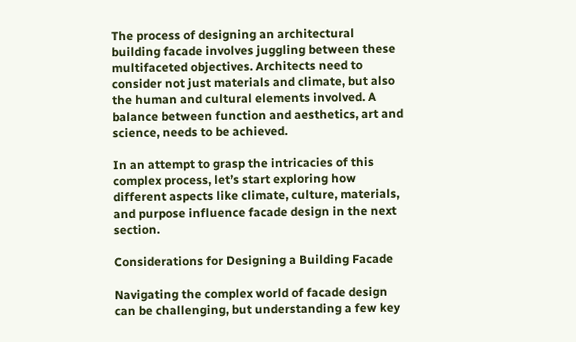The process of designing an architectural building facade involves juggling between these multifaceted objectives. Architects need to consider not just materials and climate, but also the human and cultural elements involved. A balance between function and aesthetics, art and science, needs to be achieved.

In an attempt to grasp the intricacies of this complex process, let’s start exploring how different aspects like climate, culture, materials, and purpose influence facade design in the next section.

Considerations for Designing a Building Facade

Navigating the complex world of facade design can be challenging, but understanding a few key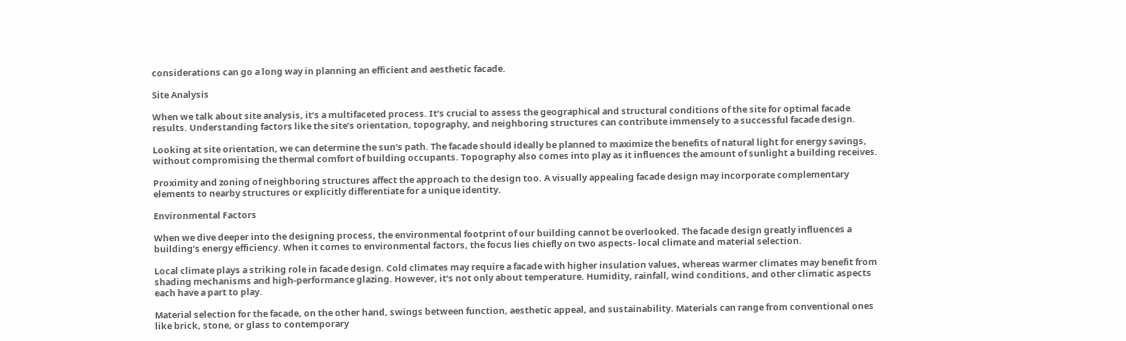considerations can go a long way in planning an efficient and aesthetic facade.

Site Analysis

When we talk about site analysis, it’s a multifaceted process. It’s crucial to assess the geographical and structural conditions of the site for optimal facade results. Understanding factors like the site’s orientation, topography, and neighboring structures can contribute immensely to a successful facade design.

Looking at site orientation, we can determine the sun’s path. The facade should ideally be planned to maximize the benefits of natural light for energy savings, without compromising the thermal comfort of building occupants. Topography also comes into play as it influences the amount of sunlight a building receives.

Proximity and zoning of neighboring structures affect the approach to the design too. A visually appealing facade design may incorporate complementary elements to nearby structures or explicitly differentiate for a unique identity.

Environmental Factors

When we dive deeper into the designing process, the environmental footprint of our building cannot be overlooked. The facade design greatly influences a building’s energy efficiency. When it comes to environmental factors, the focus lies chiefly on two aspects- local climate and material selection.

Local climate plays a striking role in facade design. Cold climates may require a facade with higher insulation values, whereas warmer climates may benefit from shading mechanisms and high-performance glazing. However, it’s not only about temperature. Humidity, rainfall, wind conditions, and other climatic aspects each have a part to play.

Material selection for the facade, on the other hand, swings between function, aesthetic appeal, and sustainability. Materials can range from conventional ones like brick, stone, or glass to contemporary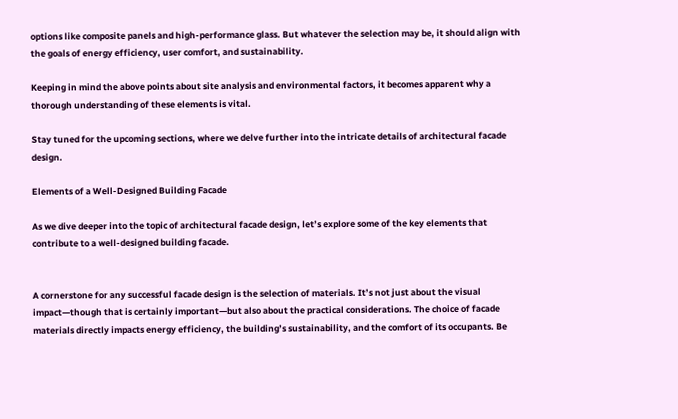options like composite panels and high-performance glass. But whatever the selection may be, it should align with the goals of energy efficiency, user comfort, and sustainability.

Keeping in mind the above points about site analysis and environmental factors, it becomes apparent why a thorough understanding of these elements is vital.

Stay tuned for the upcoming sections, where we delve further into the intricate details of architectural facade design.

Elements of a Well-Designed Building Facade

As we dive deeper into the topic of architectural facade design, let’s explore some of the key elements that contribute to a well-designed building facade.


A cornerstone for any successful facade design is the selection of materials. It’s not just about the visual impact—though that is certainly important—but also about the practical considerations. The choice of facade materials directly impacts energy efficiency, the building’s sustainability, and the comfort of its occupants. Be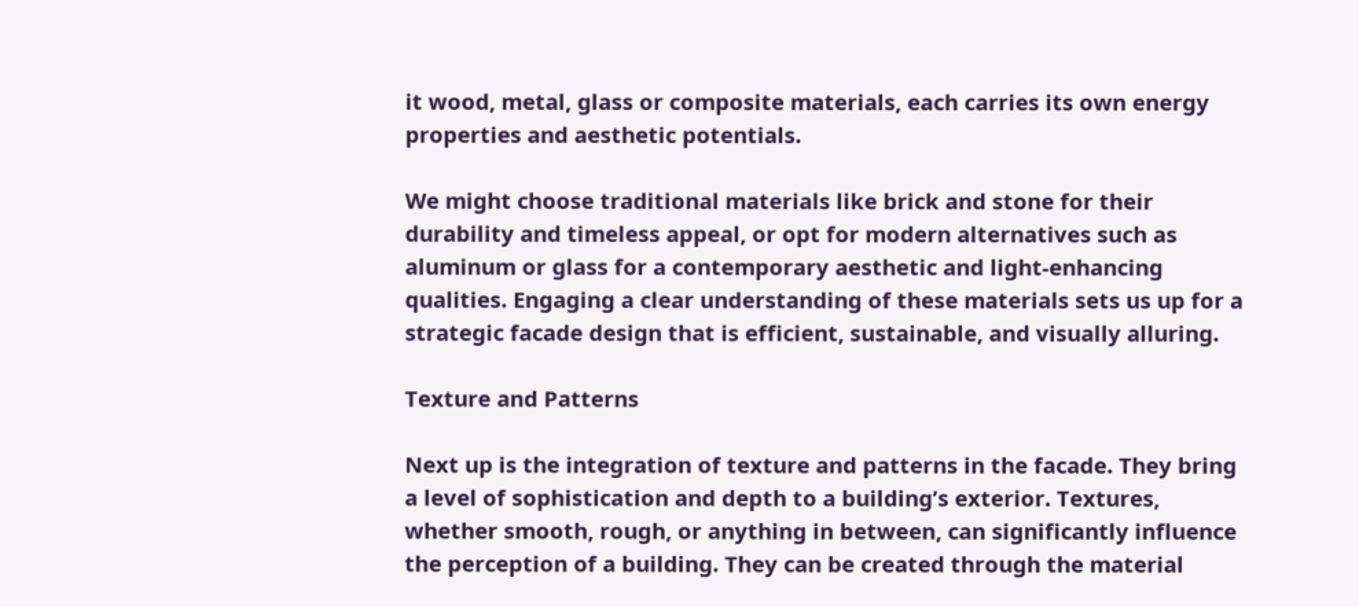it wood, metal, glass or composite materials, each carries its own energy properties and aesthetic potentials.

We might choose traditional materials like brick and stone for their durability and timeless appeal, or opt for modern alternatives such as aluminum or glass for a contemporary aesthetic and light-enhancing qualities. Engaging a clear understanding of these materials sets us up for a strategic facade design that is efficient, sustainable, and visually alluring.

Texture and Patterns

Next up is the integration of texture and patterns in the facade. They bring a level of sophistication and depth to a building’s exterior. Textures, whether smooth, rough, or anything in between, can significantly influence the perception of a building. They can be created through the material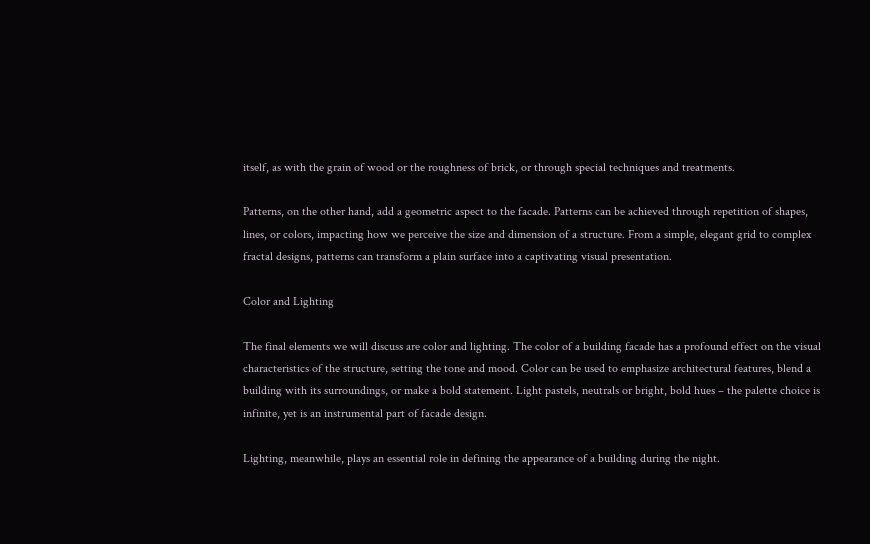itself, as with the grain of wood or the roughness of brick, or through special techniques and treatments.

Patterns, on the other hand, add a geometric aspect to the facade. Patterns can be achieved through repetition of shapes, lines, or colors, impacting how we perceive the size and dimension of a structure. From a simple, elegant grid to complex fractal designs, patterns can transform a plain surface into a captivating visual presentation.

Color and Lighting

The final elements we will discuss are color and lighting. The color of a building facade has a profound effect on the visual characteristics of the structure, setting the tone and mood. Color can be used to emphasize architectural features, blend a building with its surroundings, or make a bold statement. Light pastels, neutrals or bright, bold hues – the palette choice is infinite, yet is an instrumental part of facade design.

Lighting, meanwhile, plays an essential role in defining the appearance of a building during the night.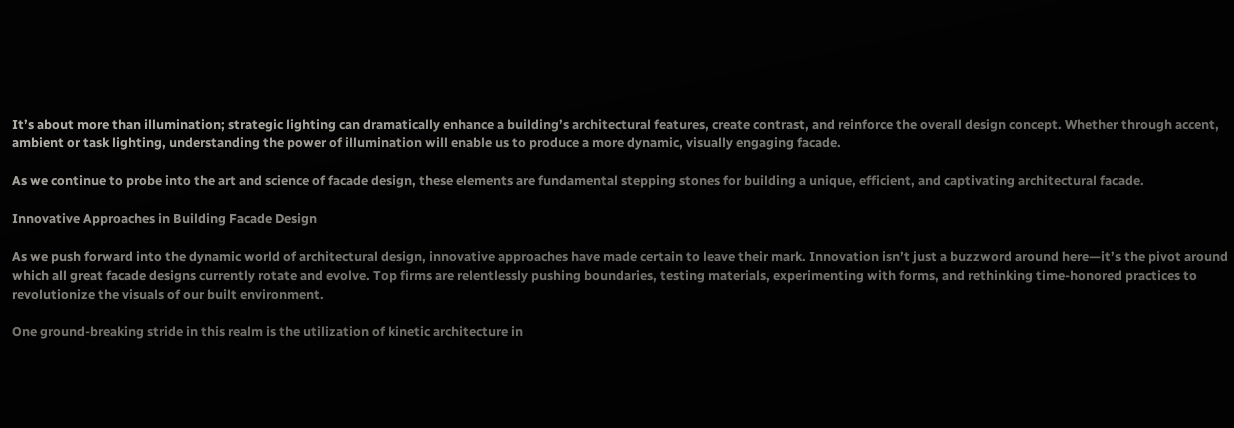It’s about more than illumination; strategic lighting can dramatically enhance a building’s architectural features, create contrast, and reinforce the overall design concept. Whether through accent, ambient or task lighting, understanding the power of illumination will enable us to produce a more dynamic, visually engaging facade.

As we continue to probe into the art and science of facade design, these elements are fundamental stepping stones for building a unique, efficient, and captivating architectural facade.

Innovative Approaches in Building Facade Design

As we push forward into the dynamic world of architectural design, innovative approaches have made certain to leave their mark. Innovation isn’t just a buzzword around here—it’s the pivot around which all great facade designs currently rotate and evolve. Top firms are relentlessly pushing boundaries, testing materials, experimenting with forms, and rethinking time-honored practices to revolutionize the visuals of our built environment.

One ground-breaking stride in this realm is the utilization of kinetic architecture in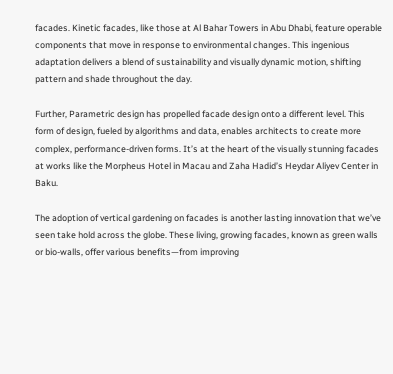facades. Kinetic facades, like those at Al Bahar Towers in Abu Dhabi, feature operable components that move in response to environmental changes. This ingenious adaptation delivers a blend of sustainability and visually dynamic motion, shifting pattern and shade throughout the day.

Further, Parametric design has propelled facade design onto a different level. This form of design, fueled by algorithms and data, enables architects to create more complex, performance-driven forms. It’s at the heart of the visually stunning facades at works like the Morpheus Hotel in Macau and Zaha Hadid’s Heydar Aliyev Center in Baku.

The adoption of vertical gardening on facades is another lasting innovation that we’ve seen take hold across the globe. These living, growing facades, known as green walls or bio-walls, offer various benefits—from improving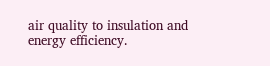air quality to insulation and energy efficiency.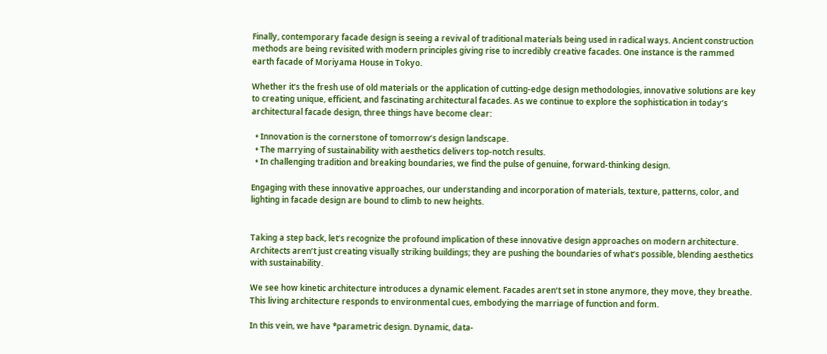Finally, contemporary facade design is seeing a revival of traditional materials being used in radical ways. Ancient construction methods are being revisited with modern principles giving rise to incredibly creative facades. One instance is the rammed earth facade of Moriyama House in Tokyo.

Whether it’s the fresh use of old materials or the application of cutting-edge design methodologies, innovative solutions are key to creating unique, efficient, and fascinating architectural facades. As we continue to explore the sophistication in today’s architectural facade design, three things have become clear:

  • Innovation is the cornerstone of tomorrow’s design landscape.
  • The marrying of sustainability with aesthetics delivers top-notch results.
  • In challenging tradition and breaking boundaries, we find the pulse of genuine, forward-thinking design.

Engaging with these innovative approaches, our understanding and incorporation of materials, texture, patterns, color, and lighting in facade design are bound to climb to new heights.


Taking a step back, let’s recognize the profound implication of these innovative design approaches on modern architecture. Architects aren’t just creating visually striking buildings; they are pushing the boundaries of what’s possible, blending aesthetics with sustainability.

We see how kinetic architecture introduces a dynamic element. Facades aren’t set in stone anymore, they move, they breathe. This living architecture responds to environmental cues, embodying the marriage of function and form.

In this vein, we have *parametric design. Dynamic, data-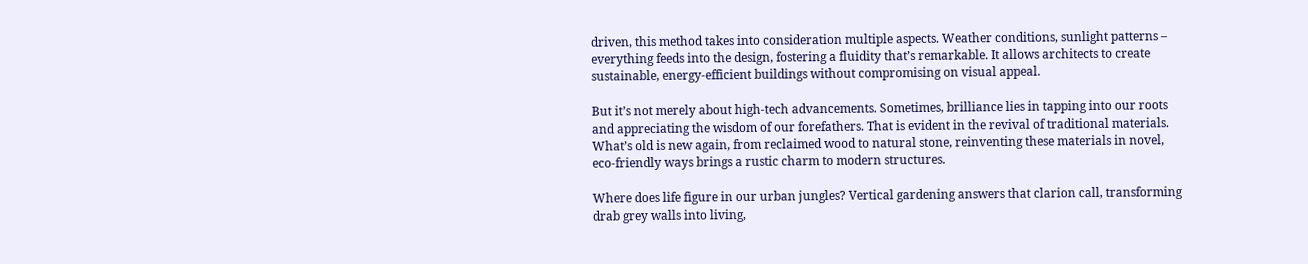driven, this method takes into consideration multiple aspects. Weather conditions, sunlight patterns – everything feeds into the design, fostering a fluidity that’s remarkable. It allows architects to create sustainable, energy-efficient buildings without compromising on visual appeal.

But it’s not merely about high-tech advancements. Sometimes, brilliance lies in tapping into our roots and appreciating the wisdom of our forefathers. That is evident in the revival of traditional materials. What’s old is new again, from reclaimed wood to natural stone, reinventing these materials in novel, eco-friendly ways brings a rustic charm to modern structures.

Where does life figure in our urban jungles? Vertical gardening answers that clarion call, transforming drab grey walls into living,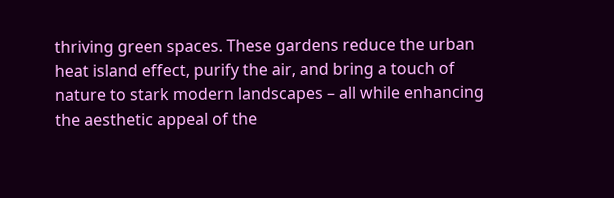thriving green spaces. These gardens reduce the urban heat island effect, purify the air, and bring a touch of nature to stark modern landscapes – all while enhancing the aesthetic appeal of the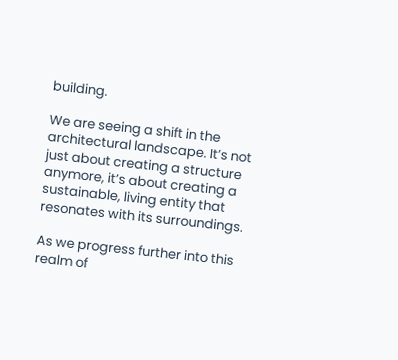building.

We are seeing a shift in the architectural landscape. It’s not just about creating a structure anymore, it’s about creating a sustainable, living entity that resonates with its surroundings.

As we progress further into this realm of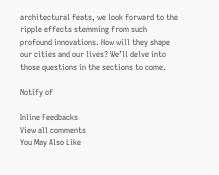architectural feats, we look forward to the ripple effects stemming from such profound innovations. How will they shape our cities and our lives? We’ll delve into those questions in the sections to come.

Notify of

Inline Feedbacks
View all comments
You May Also Like